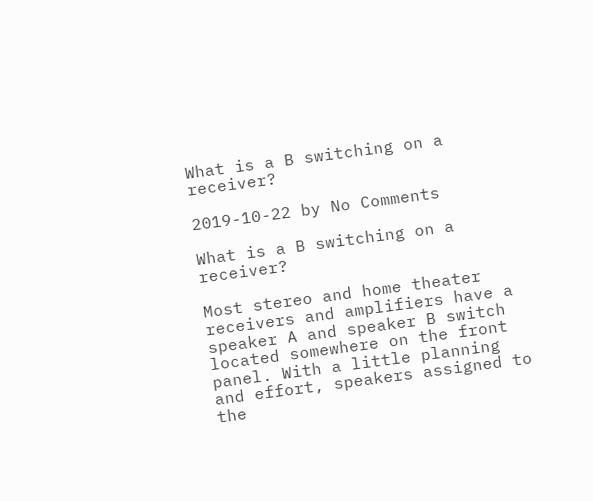What is a B switching on a receiver?

2019-10-22 by No Comments

What is a B switching on a receiver?

Most stereo and home theater receivers and amplifiers have a speaker A and speaker B switch located somewhere on the front panel. With a little planning and effort, speakers assigned to the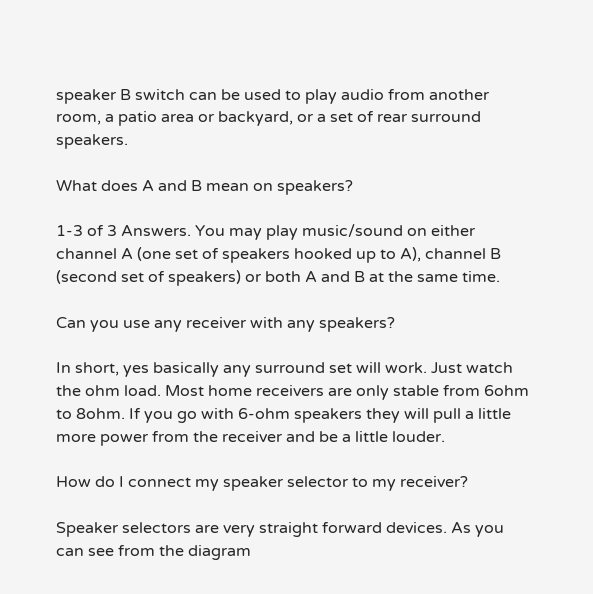speaker B switch can be used to play audio from another room, a patio area or backyard, or a set of rear surround speakers.

What does A and B mean on speakers?

1-3 of 3 Answers. You may play music/sound on either channel A (one set of speakers hooked up to A), channel B (second set of speakers) or both A and B at the same time.

Can you use any receiver with any speakers?

In short, yes basically any surround set will work. Just watch the ohm load. Most home receivers are only stable from 6ohm to 8ohm. If you go with 6-ohm speakers they will pull a little more power from the receiver and be a little louder.

How do I connect my speaker selector to my receiver?

Speaker selectors are very straight forward devices. As you can see from the diagram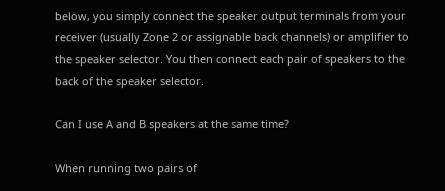below, you simply connect the speaker output terminals from your receiver (usually Zone 2 or assignable back channels) or amplifier to the speaker selector. You then connect each pair of speakers to the back of the speaker selector.

Can I use A and B speakers at the same time?

When running two pairs of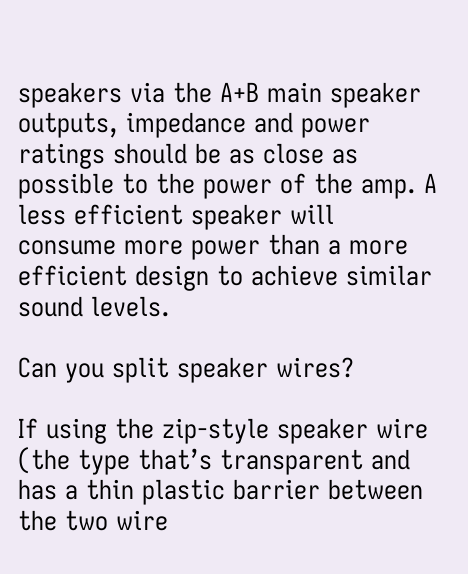speakers via the A+B main speaker outputs, impedance and power ratings should be as close as possible to the power of the amp. A less efficient speaker will consume more power than a more efficient design to achieve similar sound levels.

Can you split speaker wires?

If using the zip-style speaker wire (the type that’s transparent and has a thin plastic barrier between the two wire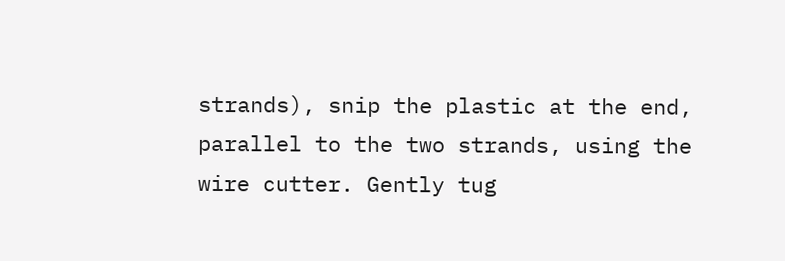strands), snip the plastic at the end, parallel to the two strands, using the wire cutter. Gently tug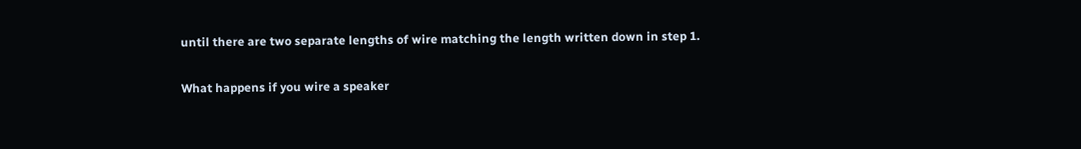until there are two separate lengths of wire matching the length written down in step 1.

What happens if you wire a speaker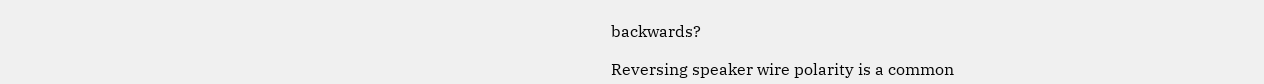backwards?

Reversing speaker wire polarity is a common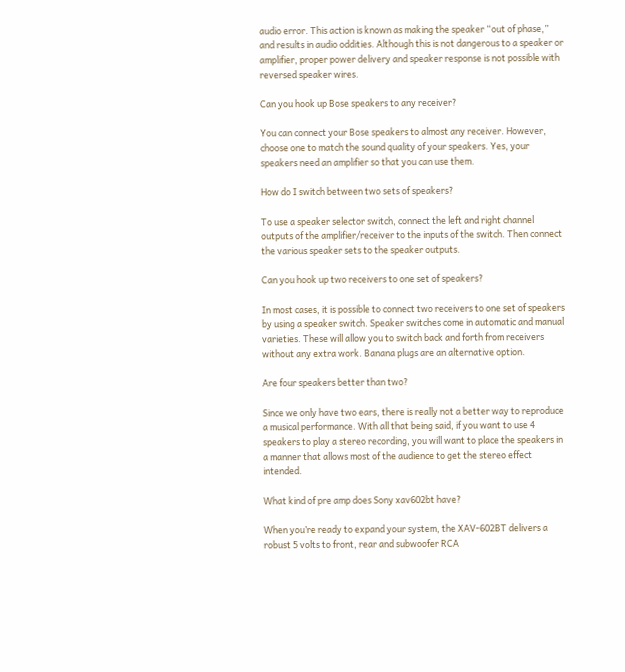audio error. This action is known as making the speaker “out of phase,” and results in audio oddities. Although this is not dangerous to a speaker or amplifier, proper power delivery and speaker response is not possible with reversed speaker wires.

Can you hook up Bose speakers to any receiver?

You can connect your Bose speakers to almost any receiver. However, choose one to match the sound quality of your speakers. Yes, your speakers need an amplifier so that you can use them.

How do I switch between two sets of speakers?

To use a speaker selector switch, connect the left and right channel outputs of the amplifier/receiver to the inputs of the switch. Then connect the various speaker sets to the speaker outputs.

Can you hook up two receivers to one set of speakers?

In most cases, it is possible to connect two receivers to one set of speakers by using a speaker switch. Speaker switches come in automatic and manual varieties. These will allow you to switch back and forth from receivers without any extra work. Banana plugs are an alternative option.

Are four speakers better than two?

Since we only have two ears, there is really not a better way to reproduce a musical performance. With all that being said, if you want to use 4 speakers to play a stereo recording, you will want to place the speakers in a manner that allows most of the audience to get the stereo effect intended.

What kind of pre amp does Sony xav602bt have?

When you’re ready to expand your system, the XAV-602BT delivers a robust 5 volts to front, rear and subwoofer RCA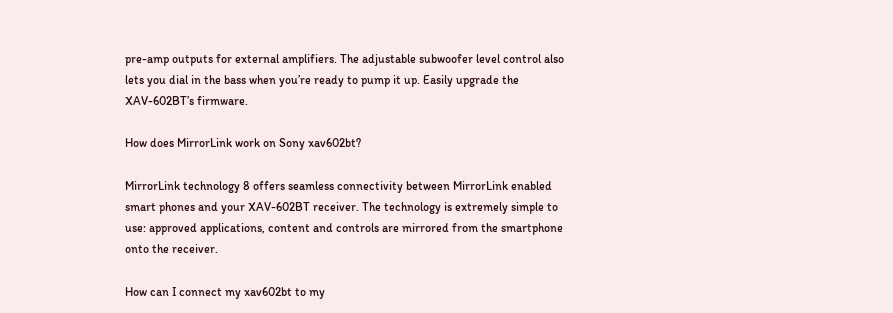pre-amp outputs for external amplifiers. The adjustable subwoofer level control also lets you dial in the bass when you’re ready to pump it up. Easily upgrade the XAV-602BT’s firmware.

How does MirrorLink work on Sony xav602bt?

MirrorLink technology 8 offers seamless connectivity between MirrorLink enabled smart phones and your XAV-602BT receiver. The technology is extremely simple to use: approved applications, content and controls are mirrored from the smartphone onto the receiver.

How can I connect my xav602bt to my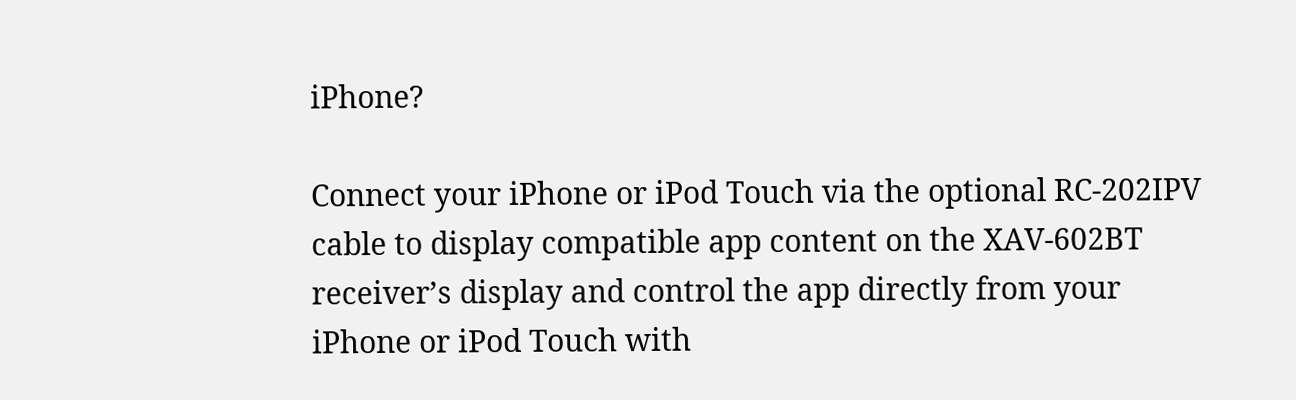iPhone?

Connect your iPhone or iPod Touch via the optional RC-202IPV cable to display compatible app content on the XAV-602BT receiver’s display and control the app directly from your iPhone or iPod Touch with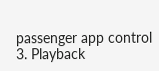passenger app control 3. Playback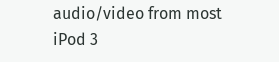audio/video from most iPod 3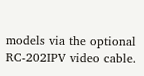models via the optional RC-202IPV video cable.